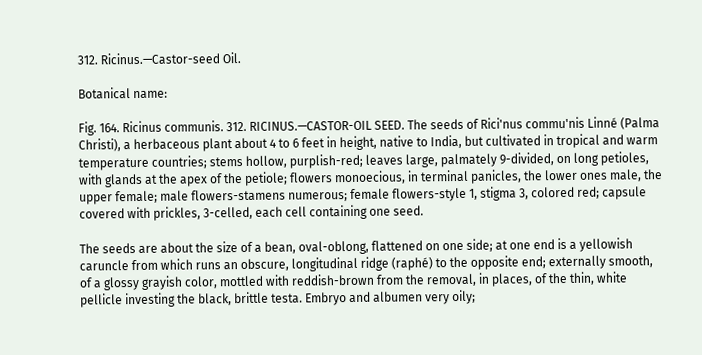312. Ricinus.—Castor-seed Oil.

Botanical name:

Fig. 164. Ricinus communis. 312. RICINUS.—CASTOR-OIL SEED. The seeds of Rici'nus commu'nis Linné (Palma Christi), a herbaceous plant about 4 to 6 feet in height, native to India, but cultivated in tropical and warm temperature countries; stems hollow, purplish-red; leaves large, palmately 9-divided, on long petioles, with glands at the apex of the petiole; flowers monoecious, in terminal panicles, the lower ones male, the upper female; male flowers-stamens numerous; female flowers-style 1, stigma 3, colored red; capsule covered with prickles, 3-celled, each cell containing one seed.

The seeds are about the size of a bean, oval-oblong, flattened on one side; at one end is a yellowish caruncle from which runs an obscure, longitudinal ridge (raphé) to the opposite end; externally smooth, of a glossy grayish color, mottled with reddish-brown from the removal, in places, of the thin, white pellicle investing the black, brittle testa. Embryo and albumen very oily;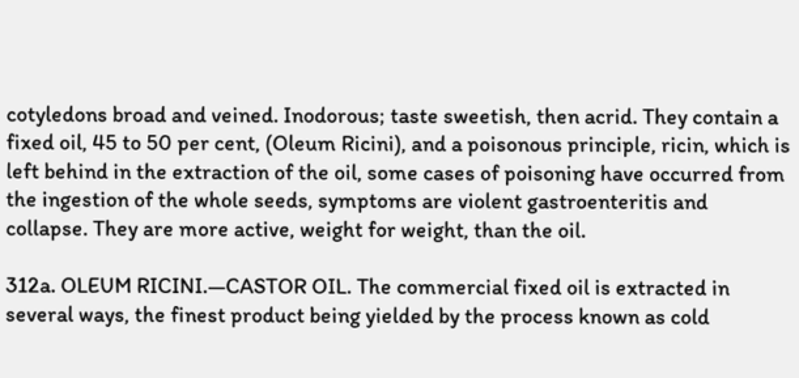cotyledons broad and veined. Inodorous; taste sweetish, then acrid. They contain a fixed oil, 45 to 50 per cent, (Oleum Ricini), and a poisonous principle, ricin, which is left behind in the extraction of the oil, some cases of poisoning have occurred from the ingestion of the whole seeds, symptoms are violent gastroenteritis and collapse. They are more active, weight for weight, than the oil.

312a. OLEUM RICINI.—CASTOR OIL. The commercial fixed oil is extracted in several ways, the finest product being yielded by the process known as cold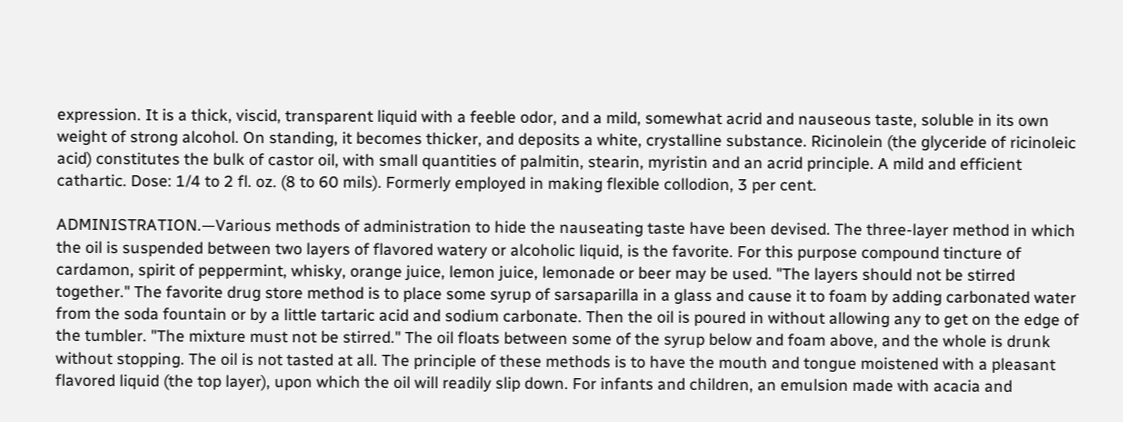expression. It is a thick, viscid, transparent liquid with a feeble odor, and a mild, somewhat acrid and nauseous taste, soluble in its own weight of strong alcohol. On standing, it becomes thicker, and deposits a white, crystalline substance. Ricinolein (the glyceride of ricinoleic acid) constitutes the bulk of castor oil, with small quantities of palmitin, stearin, myristin and an acrid principle. A mild and efficient cathartic. Dose: 1/4 to 2 fl. oz. (8 to 60 mils). Formerly employed in making flexible collodion, 3 per cent.

ADMINISTRATION.—Various methods of administration to hide the nauseating taste have been devised. The three-layer method in which the oil is suspended between two layers of flavored watery or alcoholic liquid, is the favorite. For this purpose compound tincture of cardamon, spirit of peppermint, whisky, orange juice, lemon juice, lemonade or beer may be used. "The layers should not be stirred together." The favorite drug store method is to place some syrup of sarsaparilla in a glass and cause it to foam by adding carbonated water from the soda fountain or by a little tartaric acid and sodium carbonate. Then the oil is poured in without allowing any to get on the edge of the tumbler. "The mixture must not be stirred." The oil floats between some of the syrup below and foam above, and the whole is drunk without stopping. The oil is not tasted at all. The principle of these methods is to have the mouth and tongue moistened with a pleasant flavored liquid (the top layer), upon which the oil will readily slip down. For infants and children, an emulsion made with acacia and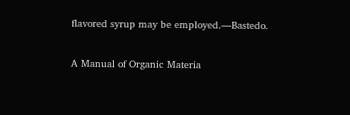flavored syrup may be employed.—Bastedo.

A Manual of Organic Materia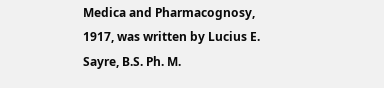Medica and Pharmacognosy, 1917, was written by Lucius E. Sayre, B.S. Ph. M.